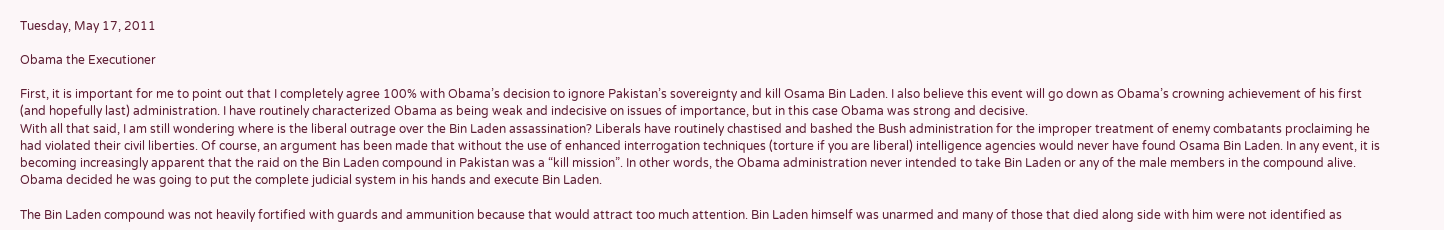Tuesday, May 17, 2011

Obama the Executioner

First, it is important for me to point out that I completely agree 100% with Obama’s decision to ignore Pakistan’s sovereignty and kill Osama Bin Laden. I also believe this event will go down as Obama’s crowning achievement of his first (and hopefully last) administration. I have routinely characterized Obama as being weak and indecisive on issues of importance, but in this case Obama was strong and decisive.
With all that said, I am still wondering where is the liberal outrage over the Bin Laden assassination? Liberals have routinely chastised and bashed the Bush administration for the improper treatment of enemy combatants proclaiming he had violated their civil liberties. Of course, an argument has been made that without the use of enhanced interrogation techniques (torture if you are liberal) intelligence agencies would never have found Osama Bin Laden. In any event, it is becoming increasingly apparent that the raid on the Bin Laden compound in Pakistan was a “kill mission”. In other words, the Obama administration never intended to take Bin Laden or any of the male members in the compound alive. Obama decided he was going to put the complete judicial system in his hands and execute Bin Laden.

The Bin Laden compound was not heavily fortified with guards and ammunition because that would attract too much attention. Bin Laden himself was unarmed and many of those that died along side with him were not identified as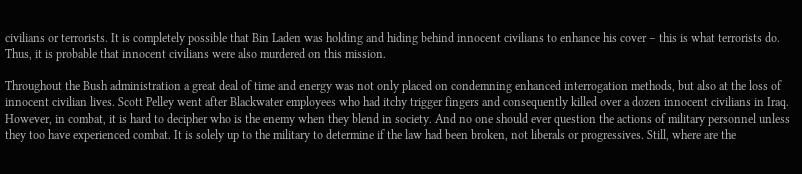civilians or terrorists. It is completely possible that Bin Laden was holding and hiding behind innocent civilians to enhance his cover – this is what terrorists do. Thus, it is probable that innocent civilians were also murdered on this mission.

Throughout the Bush administration a great deal of time and energy was not only placed on condemning enhanced interrogation methods, but also at the loss of innocent civilian lives. Scott Pelley went after Blackwater employees who had itchy trigger fingers and consequently killed over a dozen innocent civilians in Iraq. However, in combat, it is hard to decipher who is the enemy when they blend in society. And no one should ever question the actions of military personnel unless they too have experienced combat. It is solely up to the military to determine if the law had been broken, not liberals or progressives. Still, where are the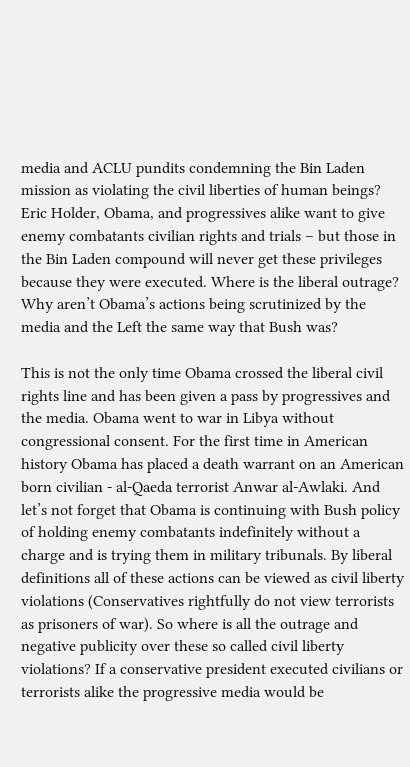media and ACLU pundits condemning the Bin Laden mission as violating the civil liberties of human beings? Eric Holder, Obama, and progressives alike want to give enemy combatants civilian rights and trials – but those in the Bin Laden compound will never get these privileges because they were executed. Where is the liberal outrage? Why aren’t Obama’s actions being scrutinized by the media and the Left the same way that Bush was?

This is not the only time Obama crossed the liberal civil rights line and has been given a pass by progressives and the media. Obama went to war in Libya without congressional consent. For the first time in American history Obama has placed a death warrant on an American born civilian - al-Qaeda terrorist Anwar al-Awlaki. And let’s not forget that Obama is continuing with Bush policy of holding enemy combatants indefinitely without a charge and is trying them in military tribunals. By liberal definitions all of these actions can be viewed as civil liberty violations (Conservatives rightfully do not view terrorists as prisoners of war). So where is all the outrage and negative publicity over these so called civil liberty violations? If a conservative president executed civilians or terrorists alike the progressive media would be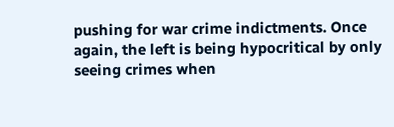pushing for war crime indictments. Once again, the left is being hypocritical by only seeing crimes when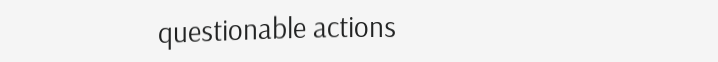questionable actions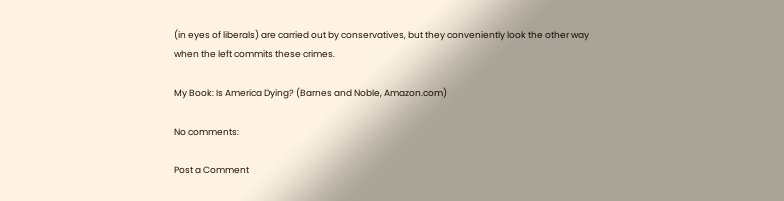(in eyes of liberals) are carried out by conservatives, but they conveniently look the other way when the left commits these crimes.

My Book: Is America Dying? (Barnes and Noble, Amazon.com)

No comments:

Post a Comment